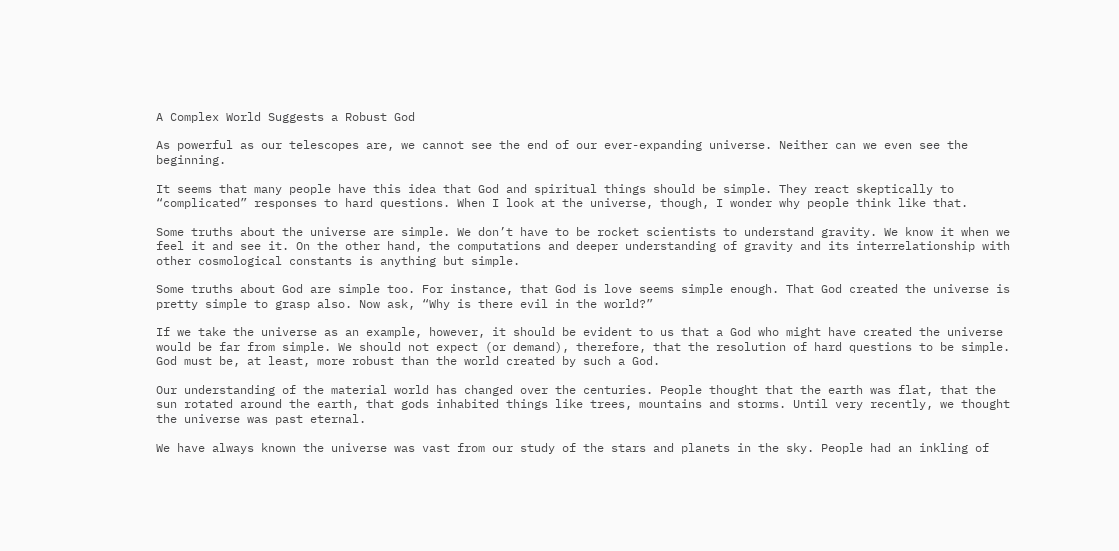A Complex World Suggests a Robust God

As powerful as our telescopes are, we cannot see the end of our ever-expanding universe. Neither can we even see the beginning.

It seems that many people have this idea that God and spiritual things should be simple. They react skeptically to “complicated” responses to hard questions. When I look at the universe, though, I wonder why people think like that.

Some truths about the universe are simple. We don’t have to be rocket scientists to understand gravity. We know it when we feel it and see it. On the other hand, the computations and deeper understanding of gravity and its interrelationship with other cosmological constants is anything but simple.

Some truths about God are simple too. For instance, that God is love seems simple enough. That God created the universe is pretty simple to grasp also. Now ask, “Why is there evil in the world?”

If we take the universe as an example, however, it should be evident to us that a God who might have created the universe would be far from simple. We should not expect (or demand), therefore, that the resolution of hard questions to be simple. God must be, at least, more robust than the world created by such a God.

Our understanding of the material world has changed over the centuries. People thought that the earth was flat, that the sun rotated around the earth, that gods inhabited things like trees, mountains and storms. Until very recently, we thought the universe was past eternal.

We have always known the universe was vast from our study of the stars and planets in the sky. People had an inkling of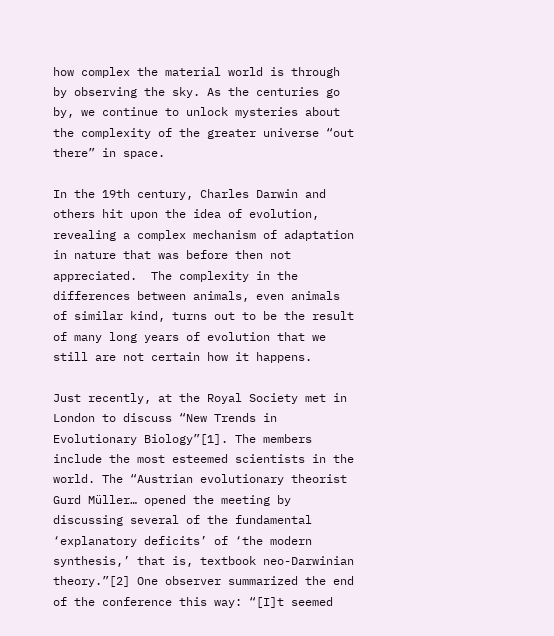how complex the material world is through by observing the sky. As the centuries go by, we continue to unlock mysteries about the complexity of the greater universe “out there” in space.

In the 19th century, Charles Darwin and others hit upon the idea of evolution, revealing a complex mechanism of adaptation in nature that was before then not appreciated.  The complexity in the differences between animals, even animals of similar kind, turns out to be the result of many long years of evolution that we still are not certain how it happens.

Just recently, at the Royal Society met in London to discuss “New Trends in Evolutionary Biology”[1]. The members include the most esteemed scientists in the world. The “Austrian evolutionary theorist Gurd Müller… opened the meeting by discussing several of the fundamental ‘explanatory deficits’ of ‘the modern synthesis,’ that is, textbook neo-Darwinian theory.”[2] One observer summarized the end of the conference this way: “[I]t seemed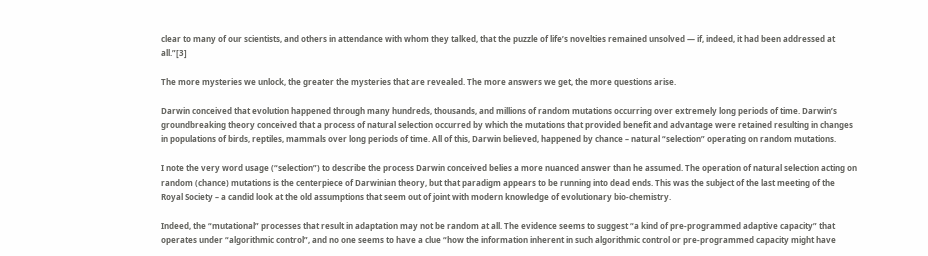clear to many of our scientists, and others in attendance with whom they talked, that the puzzle of life’s novelties remained unsolved — if, indeed, it had been addressed at all.”[3]

The more mysteries we unlock, the greater the mysteries that are revealed. The more answers we get, the more questions arise.

Darwin conceived that evolution happened through many hundreds, thousands, and millions of random mutations occurring over extremely long periods of time. Darwin’s groundbreaking theory conceived that a process of natural selection occurred by which the mutations that provided benefit and advantage were retained resulting in changes in populations of birds, reptiles, mammals over long periods of time. All of this, Darwin believed, happened by chance – natural “selection” operating on random mutations.

I note the very word usage (“selection”) to describe the process Darwin conceived belies a more nuanced answer than he assumed. The operation of natural selection acting on random (chance) mutations is the centerpiece of Darwinian theory, but that paradigm appears to be running into dead ends. This was the subject of the last meeting of the Royal Society – a candid look at the old assumptions that seem out of joint with modern knowledge of evolutionary bio-chemistry.

Indeed, the “mutational” processes that result in adaptation may not be random at all. The evidence seems to suggest “a kind of pre-programmed adaptive capacity” that operates under “algorithmic control”, and no one seems to have a clue “how the information inherent in such algorithmic control or pre-programmed capacity might have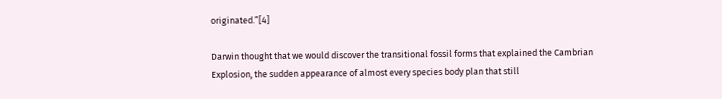originated.”[4]

Darwin thought that we would discover the transitional fossil forms that explained the Cambrian Explosion, the sudden appearance of almost every species body plan that still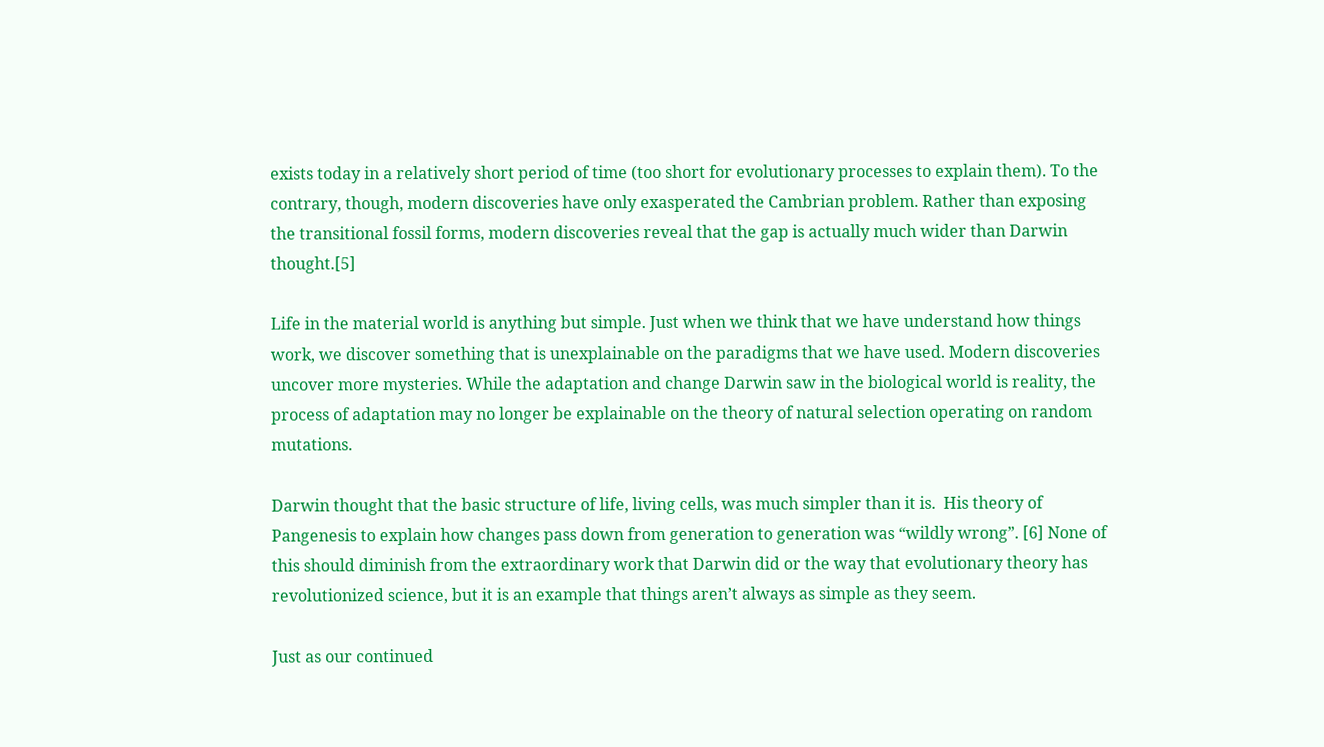exists today in a relatively short period of time (too short for evolutionary processes to explain them). To the contrary, though, modern discoveries have only exasperated the Cambrian problem. Rather than exposing the transitional fossil forms, modern discoveries reveal that the gap is actually much wider than Darwin thought.[5]

Life in the material world is anything but simple. Just when we think that we have understand how things work, we discover something that is unexplainable on the paradigms that we have used. Modern discoveries uncover more mysteries. While the adaptation and change Darwin saw in the biological world is reality, the process of adaptation may no longer be explainable on the theory of natural selection operating on random mutations.

Darwin thought that the basic structure of life, living cells, was much simpler than it is.  His theory of Pangenesis to explain how changes pass down from generation to generation was “wildly wrong”. [6] None of this should diminish from the extraordinary work that Darwin did or the way that evolutionary theory has revolutionized science, but it is an example that things aren’t always as simple as they seem.

Just as our continued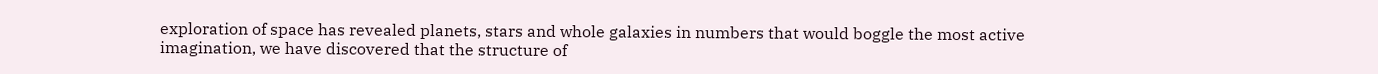exploration of space has revealed planets, stars and whole galaxies in numbers that would boggle the most active imagination, we have discovered that the structure of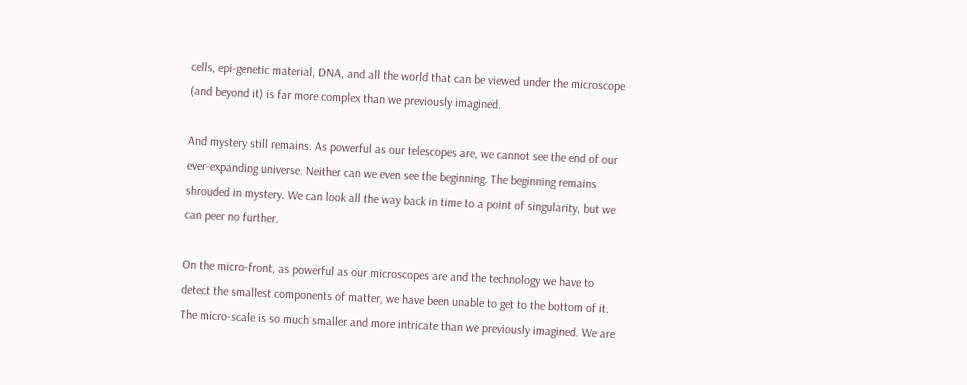cells, epi-genetic material, DNA, and all the world that can be viewed under the microscope (and beyond it) is far more complex than we previously imagined.

And mystery still remains. As powerful as our telescopes are, we cannot see the end of our ever-expanding universe. Neither can we even see the beginning. The beginning remains shrouded in mystery. We can look all the way back in time to a point of singularity, but we can peer no further.

On the micro-front, as powerful as our microscopes are and the technology we have to detect the smallest components of matter, we have been unable to get to the bottom of it. The micro-scale is so much smaller and more intricate than we previously imagined. We are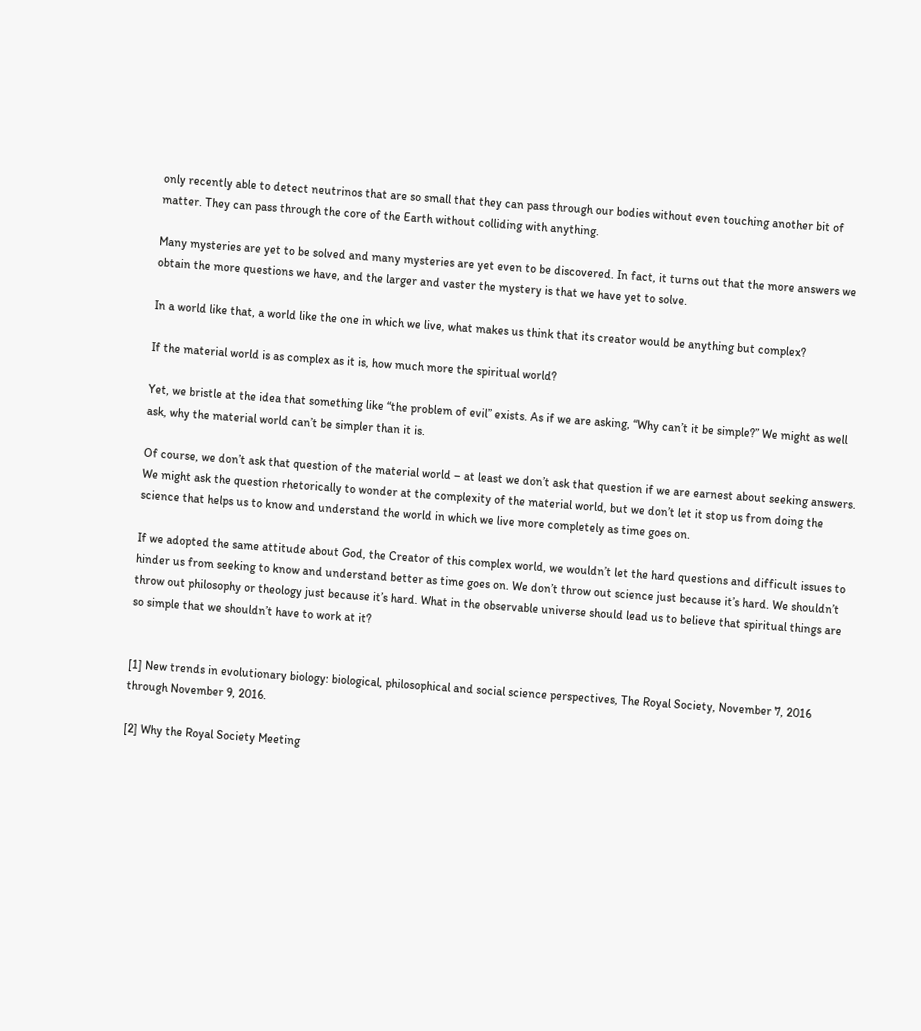only recently able to detect neutrinos that are so small that they can pass through our bodies without even touching another bit of matter. They can pass through the core of the Earth without colliding with anything.

Many mysteries are yet to be solved and many mysteries are yet even to be discovered. In fact, it turns out that the more answers we obtain the more questions we have, and the larger and vaster the mystery is that we have yet to solve.

In a world like that, a world like the one in which we live, what makes us think that its creator would be anything but complex?

If the material world is as complex as it is, how much more the spiritual world?

Yet, we bristle at the idea that something like “the problem of evil” exists. As if we are asking, “Why can’t it be simple?” We might as well ask, why the material world can’t be simpler than it is.

Of course, we don’t ask that question of the material world – at least we don’t ask that question if we are earnest about seeking answers.  We might ask the question rhetorically to wonder at the complexity of the material world, but we don’t let it stop us from doing the science that helps us to know and understand the world in which we live more completely as time goes on.

If we adopted the same attitude about God, the Creator of this complex world, we wouldn’t let the hard questions and difficult issues to hinder us from seeking to know and understand better as time goes on. We don’t throw out science just because it’s hard. We shouldn’t throw out philosophy or theology just because it’s hard. What in the observable universe should lead us to believe that spiritual things are so simple that we shouldn’t have to work at it?


[1] New trends in evolutionary biology: biological, philosophical and social science perspectives, The Royal Society, November 7, 2016 through November 9, 2016.

[2] Why the Royal Society Meeting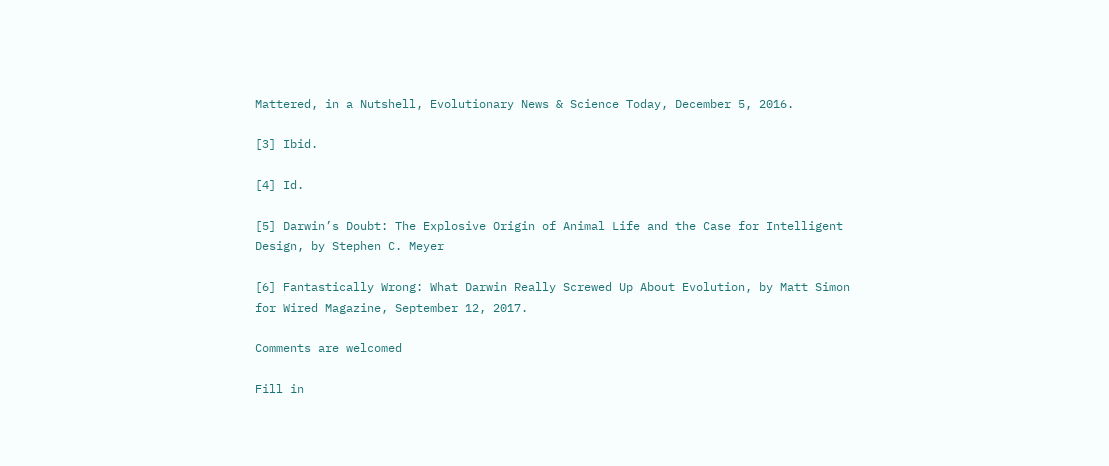Mattered, in a Nutshell, Evolutionary News & Science Today, December 5, 2016.

[3] Ibid.

[4] Id.

[5] Darwin’s Doubt: The Explosive Origin of Animal Life and the Case for Intelligent Design, by Stephen C. Meyer

[6] Fantastically Wrong: What Darwin Really Screwed Up About Evolution, by Matt Simon for Wired Magazine, September 12, 2017.

Comments are welcomed

Fill in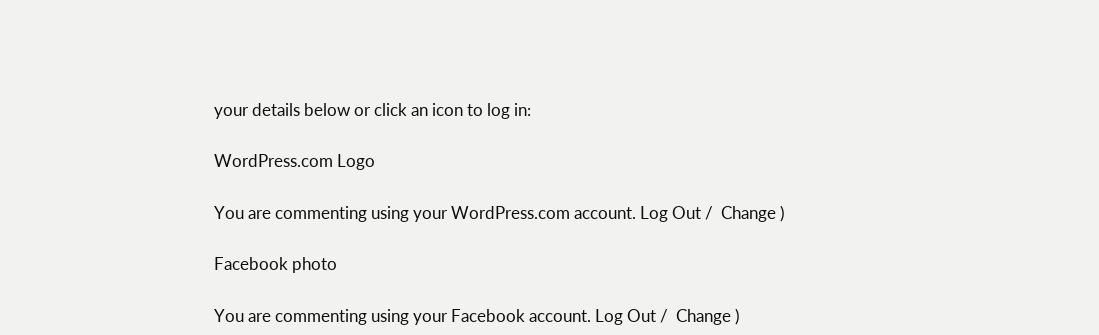your details below or click an icon to log in:

WordPress.com Logo

You are commenting using your WordPress.com account. Log Out /  Change )

Facebook photo

You are commenting using your Facebook account. Log Out /  Change )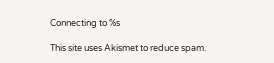Connecting to %s

This site uses Akismet to reduce spam.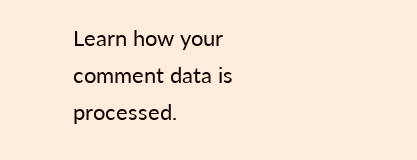Learn how your comment data is processed.